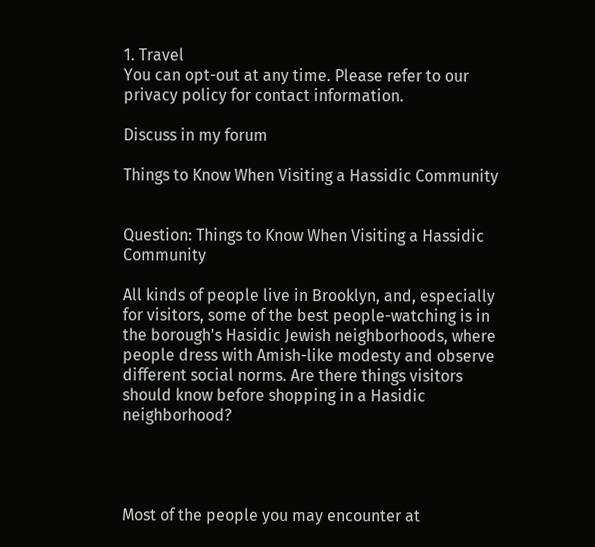1. Travel
You can opt-out at any time. Please refer to our privacy policy for contact information.

Discuss in my forum

Things to Know When Visiting a Hassidic Community


Question: Things to Know When Visiting a Hassidic Community

All kinds of people live in Brooklyn, and, especially for visitors, some of the best people-watching is in the borough's Hasidic Jewish neighborhoods, where people dress with Amish-like modesty and observe different social norms. Are there things visitors should know before shopping in a Hasidic neighborhood?




Most of the people you may encounter at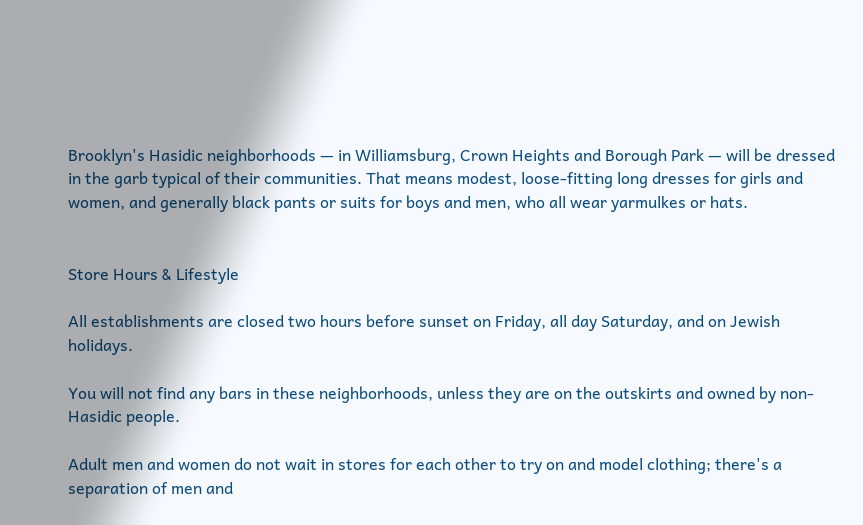Brooklyn's Hasidic neighborhoods — in Williamsburg, Crown Heights and Borough Park — will be dressed in the garb typical of their communities. That means modest, loose-fitting long dresses for girls and women, and generally black pants or suits for boys and men, who all wear yarmulkes or hats.


Store Hours & Lifestyle

All establishments are closed two hours before sunset on Friday, all day Saturday, and on Jewish holidays.

You will not find any bars in these neighborhoods, unless they are on the outskirts and owned by non-Hasidic people.

Adult men and women do not wait in stores for each other to try on and model clothing; there's a separation of men and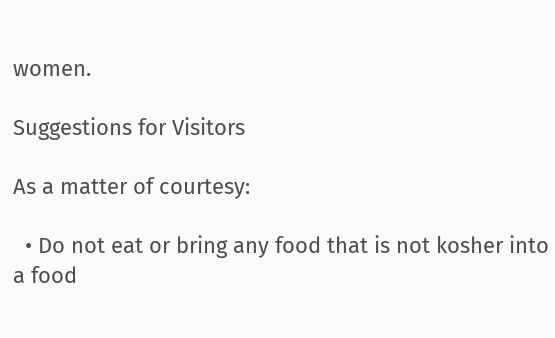women.

Suggestions for Visitors

As a matter of courtesy:

  • Do not eat or bring any food that is not kosher into a food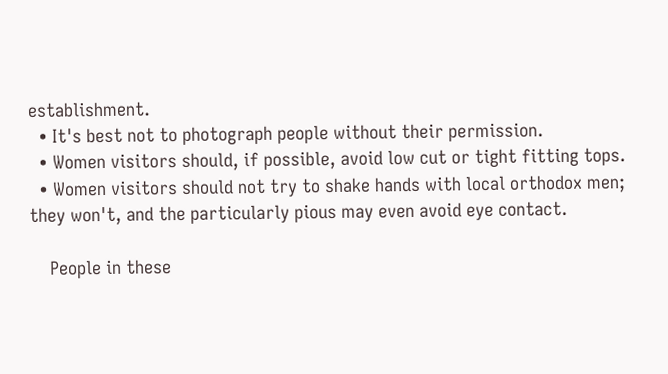establishment.
  • It's best not to photograph people without their permission.
  • Women visitors should, if possible, avoid low cut or tight fitting tops.
  • Women visitors should not try to shake hands with local orthodox men; they won't, and the particularly pious may even avoid eye contact.

    People in these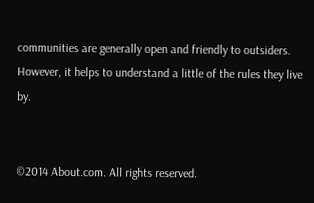communities are generally open and friendly to outsiders. However, it helps to understand a little of the rules they live by.


©2014 About.com. All rights reserved.